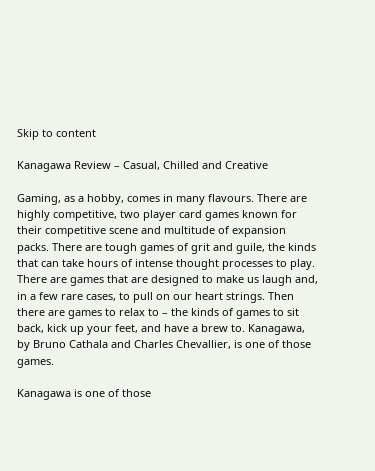Skip to content

Kanagawa Review – Casual, Chilled and Creative

Gaming, as a hobby, comes in many flavours. There are highly competitive, two player card games known for their competitive scene and multitude of expansion packs. There are tough games of grit and guile, the kinds that can take hours of intense thought processes to play. There are games that are designed to make us laugh and, in a few rare cases, to pull on our heart strings. Then there are games to relax to – the kinds of games to sit back, kick up your feet, and have a brew to. Kanagawa, by Bruno Cathala and Charles Chevallier, is one of those games.

Kanagawa is one of those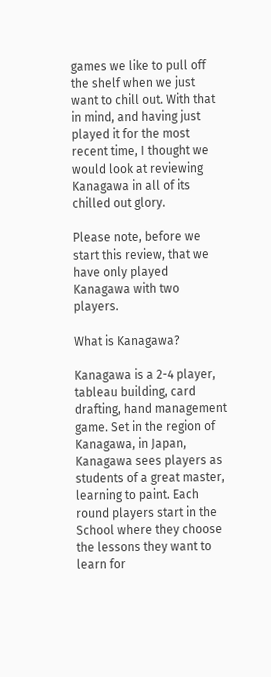games we like to pull off the shelf when we just want to chill out. With that in mind, and having just played it for the most recent time, I thought we would look at reviewing Kanagawa in all of its chilled out glory.

Please note, before we start this review, that we have only played Kanagawa with two players.

What is Kanagawa?

Kanagawa is a 2-4 player, tableau building, card drafting, hand management game. Set in the region of Kanagawa, in Japan, Kanagawa sees players as students of a great master, learning to paint. Each round players start in the School where they choose the lessons they want to learn for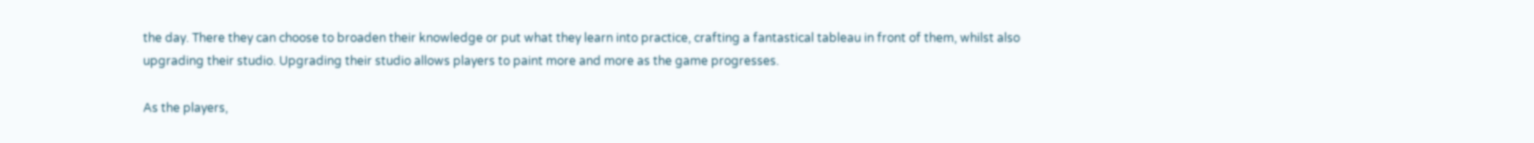the day. There they can choose to broaden their knowledge or put what they learn into practice, crafting a fantastical tableau in front of them, whilst also upgrading their studio. Upgrading their studio allows players to paint more and more as the game progresses.

As the players,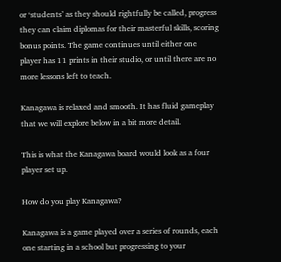or ‘students’ as they should rightfully be called, progress they can claim diplomas for their masterful skills, scoring bonus points. The game continues until either one player has 11 prints in their studio, or until there are no more lessons left to teach.

Kanagawa is relaxed and smooth. It has fluid gameplay that we will explore below in a bit more detail.

This is what the Kanagawa board would look as a four player set up.

How do you play Kanagawa?

Kanagawa is a game played over a series of rounds, each one starting in a school but progressing to your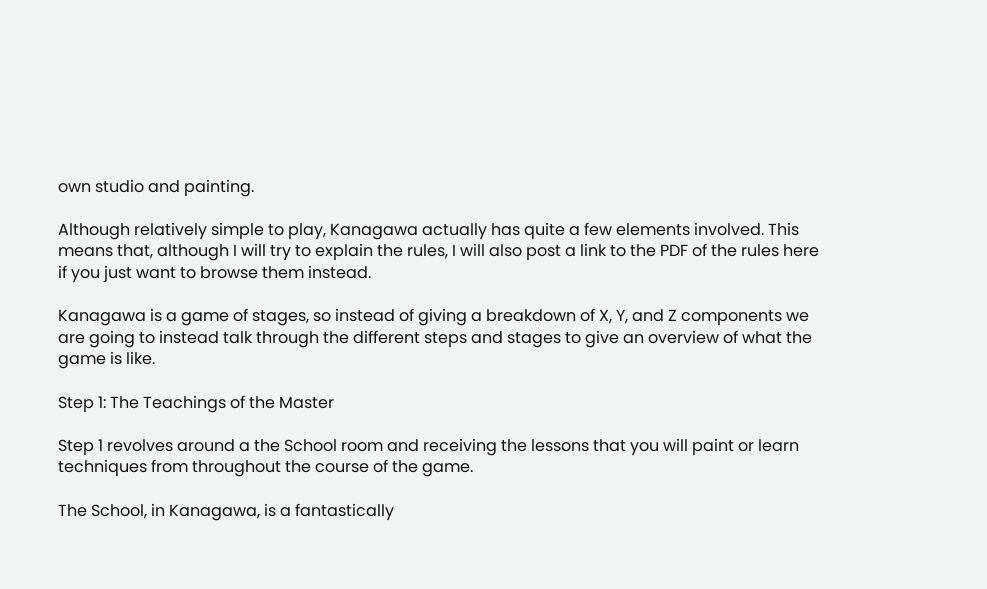own studio and painting.

Although relatively simple to play, Kanagawa actually has quite a few elements involved. This means that, although I will try to explain the rules, I will also post a link to the PDF of the rules here if you just want to browse them instead.

Kanagawa is a game of stages, so instead of giving a breakdown of X, Y, and Z components we are going to instead talk through the different steps and stages to give an overview of what the game is like.

Step 1: The Teachings of the Master

Step 1 revolves around a the School room and receiving the lessons that you will paint or learn techniques from throughout the course of the game.

The School, in Kanagawa, is a fantastically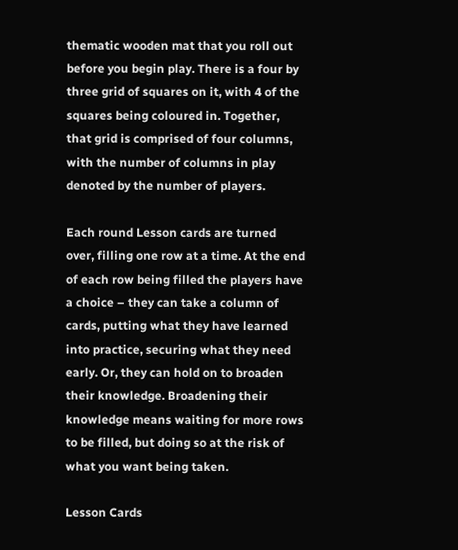thematic wooden mat that you roll out before you begin play. There is a four by three grid of squares on it, with 4 of the squares being coloured in. Together, that grid is comprised of four columns, with the number of columns in play denoted by the number of players.

Each round Lesson cards are turned over, filling one row at a time. At the end of each row being filled the players have a choice – they can take a column of cards, putting what they have learned into practice, securing what they need early. Or, they can hold on to broaden their knowledge. Broadening their knowledge means waiting for more rows to be filled, but doing so at the risk of what you want being taken.

Lesson Cards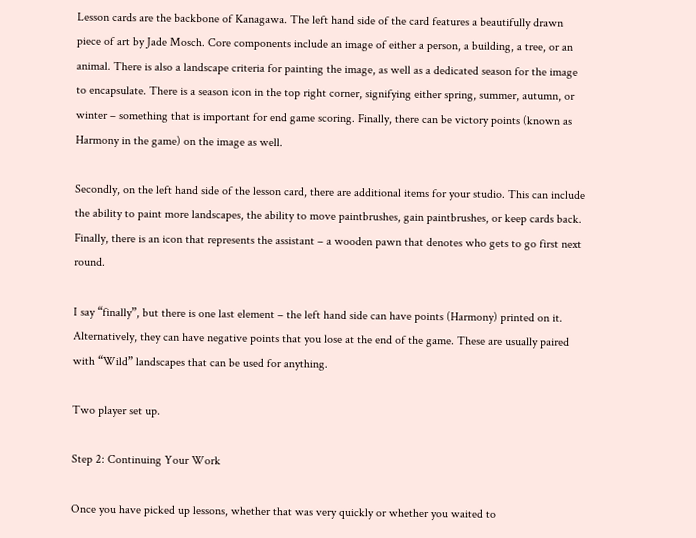Lesson cards are the backbone of Kanagawa. The left hand side of the card features a beautifully drawn piece of art by Jade Mosch. Core components include an image of either a person, a building, a tree, or an animal. There is also a landscape criteria for painting the image, as well as a dedicated season for the image to encapsulate. There is a season icon in the top right corner, signifying either spring, summer, autumn, or winter – something that is important for end game scoring. Finally, there can be victory points (known as Harmony in the game) on the image as well.

Secondly, on the left hand side of the lesson card, there are additional items for your studio. This can include the ability to paint more landscapes, the ability to move paintbrushes, gain paintbrushes, or keep cards back. Finally, there is an icon that represents the assistant – a wooden pawn that denotes who gets to go first next round.

I say “finally”, but there is one last element – the left hand side can have points (Harmony) printed on it. Alternatively, they can have negative points that you lose at the end of the game. These are usually paired with “Wild” landscapes that can be used for anything.

Two player set up.

Step 2: Continuing Your Work

Once you have picked up lessons, whether that was very quickly or whether you waited to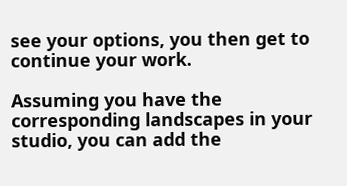see your options, you then get to continue your work.

Assuming you have the corresponding landscapes in your studio, you can add the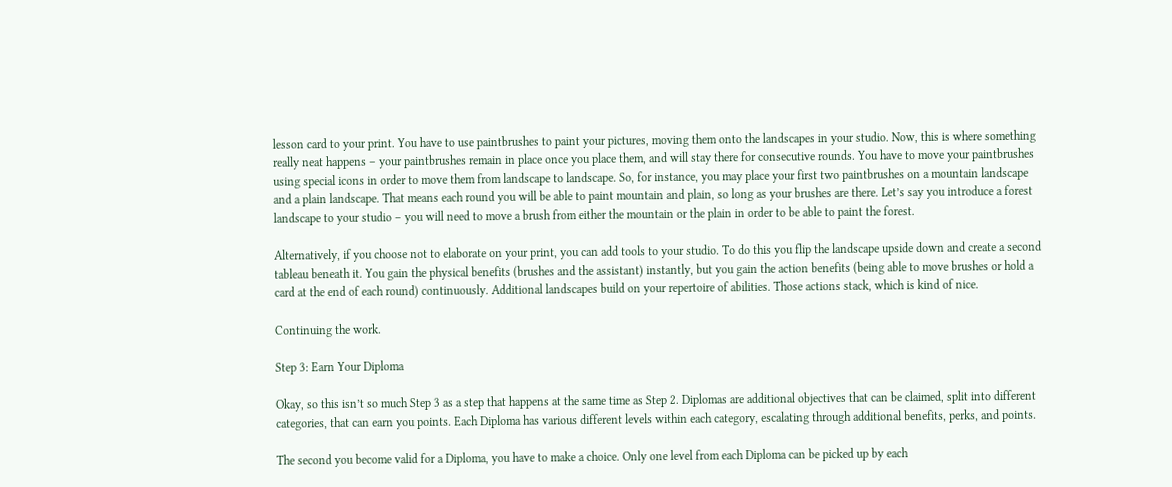lesson card to your print. You have to use paintbrushes to paint your pictures, moving them onto the landscapes in your studio. Now, this is where something really neat happens – your paintbrushes remain in place once you place them, and will stay there for consecutive rounds. You have to move your paintbrushes using special icons in order to move them from landscape to landscape. So, for instance, you may place your first two paintbrushes on a mountain landscape and a plain landscape. That means each round you will be able to paint mountain and plain, so long as your brushes are there. Let’s say you introduce a forest landscape to your studio – you will need to move a brush from either the mountain or the plain in order to be able to paint the forest.

Alternatively, if you choose not to elaborate on your print, you can add tools to your studio. To do this you flip the landscape upside down and create a second tableau beneath it. You gain the physical benefits (brushes and the assistant) instantly, but you gain the action benefits (being able to move brushes or hold a card at the end of each round) continuously. Additional landscapes build on your repertoire of abilities. Those actions stack, which is kind of nice.

Continuing the work.

Step 3: Earn Your Diploma

Okay, so this isn’t so much Step 3 as a step that happens at the same time as Step 2. Diplomas are additional objectives that can be claimed, split into different categories, that can earn you points. Each Diploma has various different levels within each category, escalating through additional benefits, perks, and points.

The second you become valid for a Diploma, you have to make a choice. Only one level from each Diploma can be picked up by each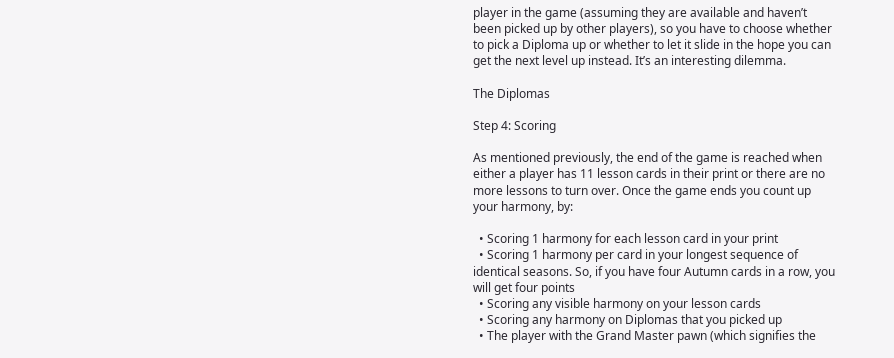player in the game (assuming they are available and haven’t been picked up by other players), so you have to choose whether to pick a Diploma up or whether to let it slide in the hope you can get the next level up instead. It’s an interesting dilemma.

The Diplomas

Step 4: Scoring

As mentioned previously, the end of the game is reached when either a player has 11 lesson cards in their print or there are no more lessons to turn over. Once the game ends you count up your harmony, by:

  • Scoring 1 harmony for each lesson card in your print
  • Scoring 1 harmony per card in your longest sequence of identical seasons. So, if you have four Autumn cards in a row, you will get four points
  • Scoring any visible harmony on your lesson cards
  • Scoring any harmony on Diplomas that you picked up
  • The player with the Grand Master pawn (which signifies the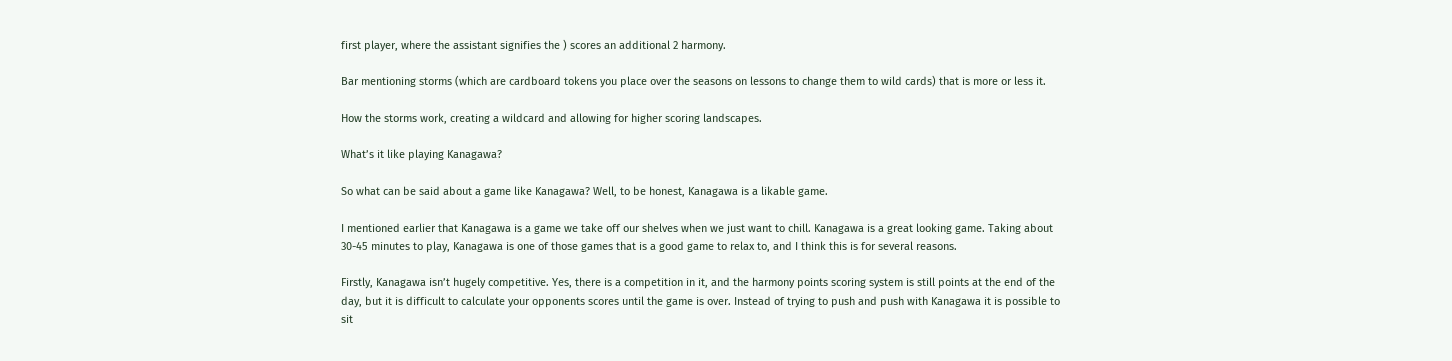first player, where the assistant signifies the ) scores an additional 2 harmony.

Bar mentioning storms (which are cardboard tokens you place over the seasons on lessons to change them to wild cards) that is more or less it.

How the storms work, creating a wildcard and allowing for higher scoring landscapes.

What’s it like playing Kanagawa?

So what can be said about a game like Kanagawa? Well, to be honest, Kanagawa is a likable game.

I mentioned earlier that Kanagawa is a game we take off our shelves when we just want to chill. Kanagawa is a great looking game. Taking about 30-45 minutes to play, Kanagawa is one of those games that is a good game to relax to, and I think this is for several reasons.

Firstly, Kanagawa isn’t hugely competitive. Yes, there is a competition in it, and the harmony points scoring system is still points at the end of the day, but it is difficult to calculate your opponents scores until the game is over. Instead of trying to push and push with Kanagawa it is possible to sit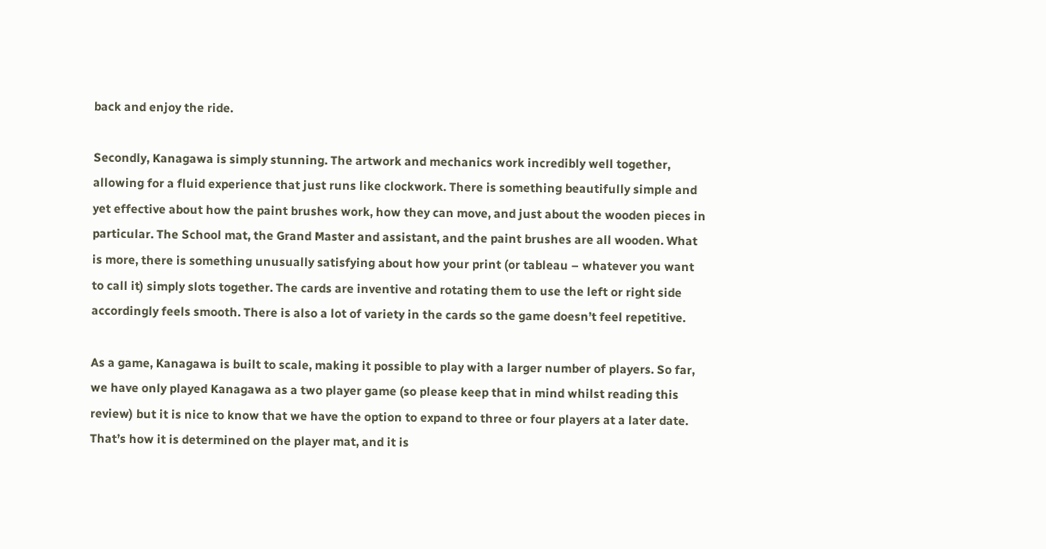back and enjoy the ride.

Secondly, Kanagawa is simply stunning. The artwork and mechanics work incredibly well together, allowing for a fluid experience that just runs like clockwork. There is something beautifully simple and yet effective about how the paint brushes work, how they can move, and just about the wooden pieces in particular. The School mat, the Grand Master and assistant, and the paint brushes are all wooden. What is more, there is something unusually satisfying about how your print (or tableau – whatever you want to call it) simply slots together. The cards are inventive and rotating them to use the left or right side accordingly feels smooth. There is also a lot of variety in the cards so the game doesn’t feel repetitive.

As a game, Kanagawa is built to scale, making it possible to play with a larger number of players. So far, we have only played Kanagawa as a two player game (so please keep that in mind whilst reading this review) but it is nice to know that we have the option to expand to three or four players at a later date. That’s how it is determined on the player mat, and it is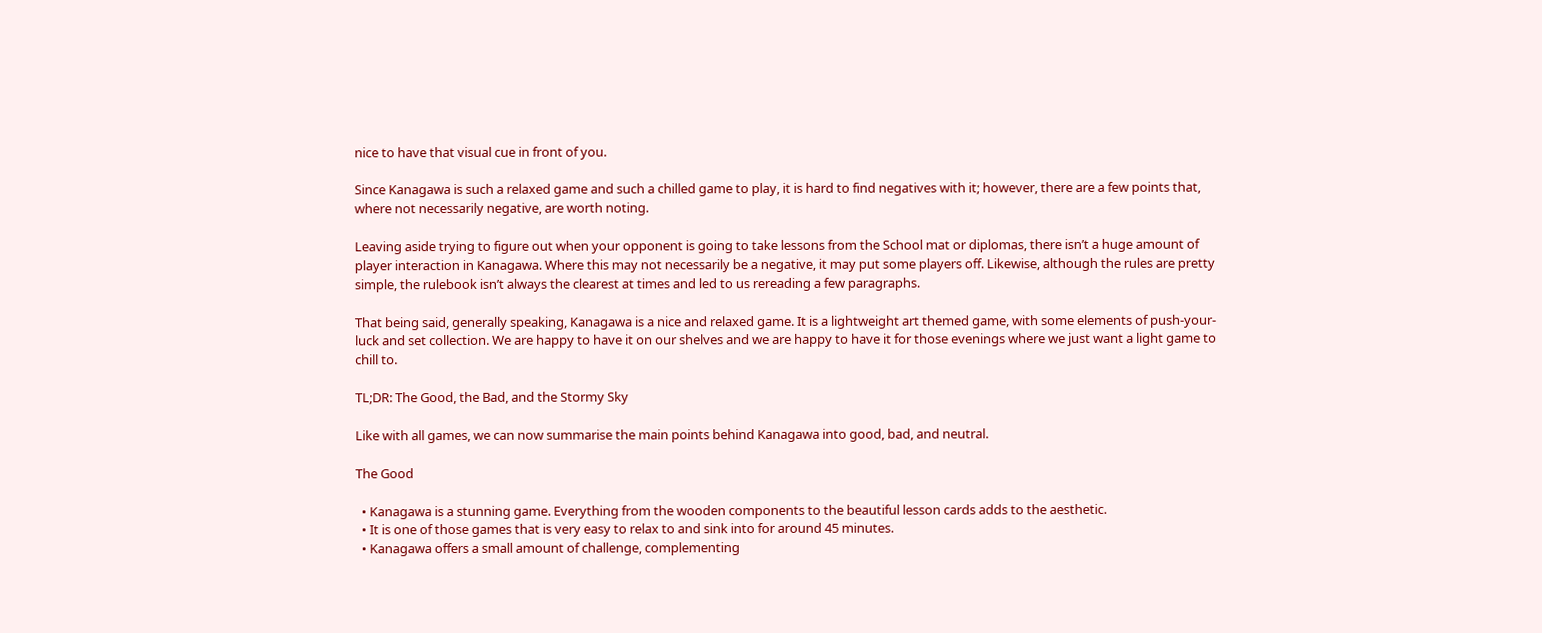nice to have that visual cue in front of you.

Since Kanagawa is such a relaxed game and such a chilled game to play, it is hard to find negatives with it; however, there are a few points that, where not necessarily negative, are worth noting.

Leaving aside trying to figure out when your opponent is going to take lessons from the School mat or diplomas, there isn’t a huge amount of player interaction in Kanagawa. Where this may not necessarily be a negative, it may put some players off. Likewise, although the rules are pretty simple, the rulebook isn’t always the clearest at times and led to us rereading a few paragraphs.

That being said, generally speaking, Kanagawa is a nice and relaxed game. It is a lightweight art themed game, with some elements of push-your-luck and set collection. We are happy to have it on our shelves and we are happy to have it for those evenings where we just want a light game to chill to.

TL;DR: The Good, the Bad, and the Stormy Sky

Like with all games, we can now summarise the main points behind Kanagawa into good, bad, and neutral.

The Good

  • Kanagawa is a stunning game. Everything from the wooden components to the beautiful lesson cards adds to the aesthetic.
  • It is one of those games that is very easy to relax to and sink into for around 45 minutes.
  • Kanagawa offers a small amount of challenge, complementing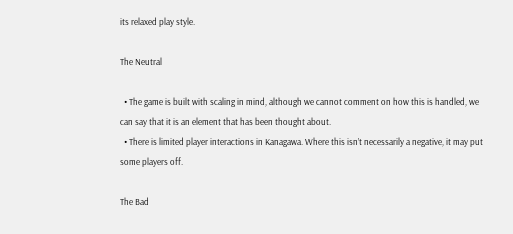its relaxed play style.

The Neutral

  • The game is built with scaling in mind, although we cannot comment on how this is handled, we can say that it is an element that has been thought about.
  • There is limited player interactions in Kanagawa. Where this isn’t necessarily a negative, it may put some players off.

The Bad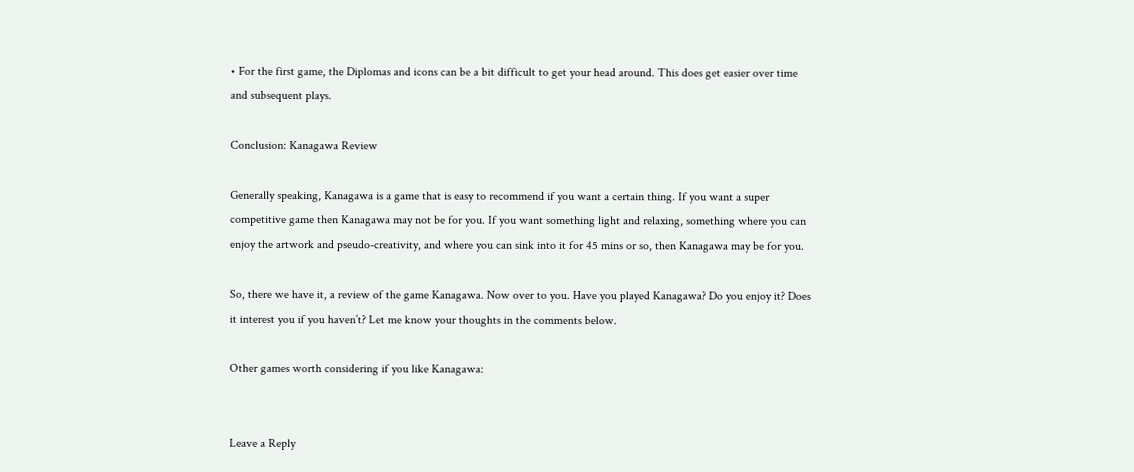• For the first game, the Diplomas and icons can be a bit difficult to get your head around. This does get easier over time and subsequent plays.

Conclusion: Kanagawa Review

Generally speaking, Kanagawa is a game that is easy to recommend if you want a certain thing. If you want a super competitive game then Kanagawa may not be for you. If you want something light and relaxing, something where you can enjoy the artwork and pseudo-creativity, and where you can sink into it for 45 mins or so, then Kanagawa may be for you.

So, there we have it, a review of the game Kanagawa. Now over to you. Have you played Kanagawa? Do you enjoy it? Does it interest you if you haven’t? Let me know your thoughts in the comments below.

Other games worth considering if you like Kanagawa:


Leave a Reply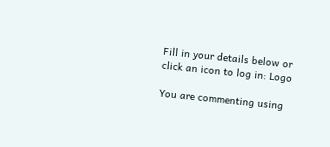Fill in your details below or click an icon to log in: Logo

You are commenting using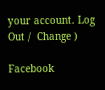your account. Log Out /  Change )

Facebook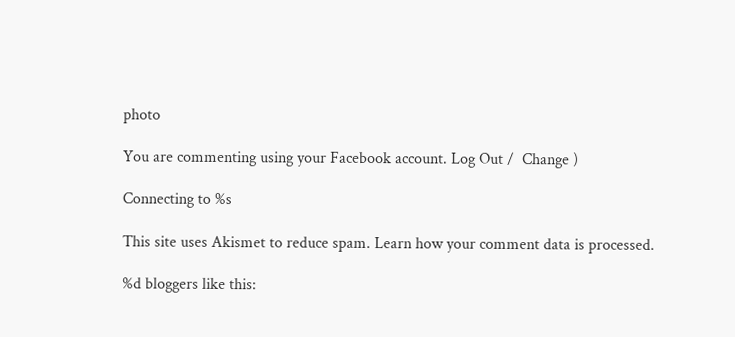photo

You are commenting using your Facebook account. Log Out /  Change )

Connecting to %s

This site uses Akismet to reduce spam. Learn how your comment data is processed.

%d bloggers like this: